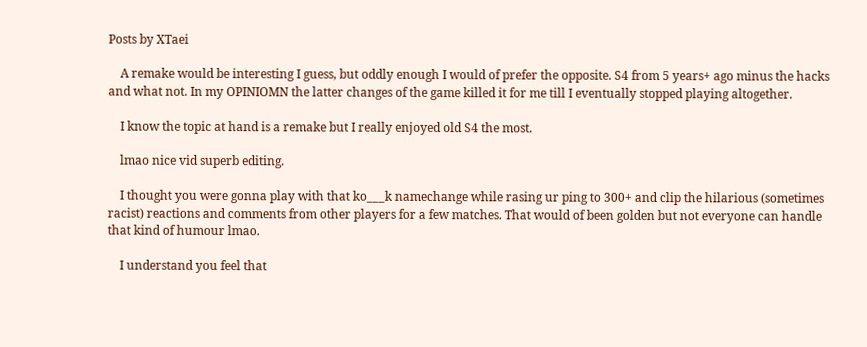Posts by XTaei

    A remake would be interesting I guess, but oddly enough I would of prefer the opposite. S4 from 5 years+ ago minus the hacks and what not. In my OPINIOMN the latter changes of the game killed it for me till I eventually stopped playing altogether.

    I know the topic at hand is a remake but I really enjoyed old S4 the most.

    lmao nice vid superb editing.

    I thought you were gonna play with that ko___k namechange while rasing ur ping to 300+ and clip the hilarious (sometimes racist) reactions and comments from other players for a few matches. That would of been golden but not everyone can handle that kind of humour lmao.

    I understand you feel that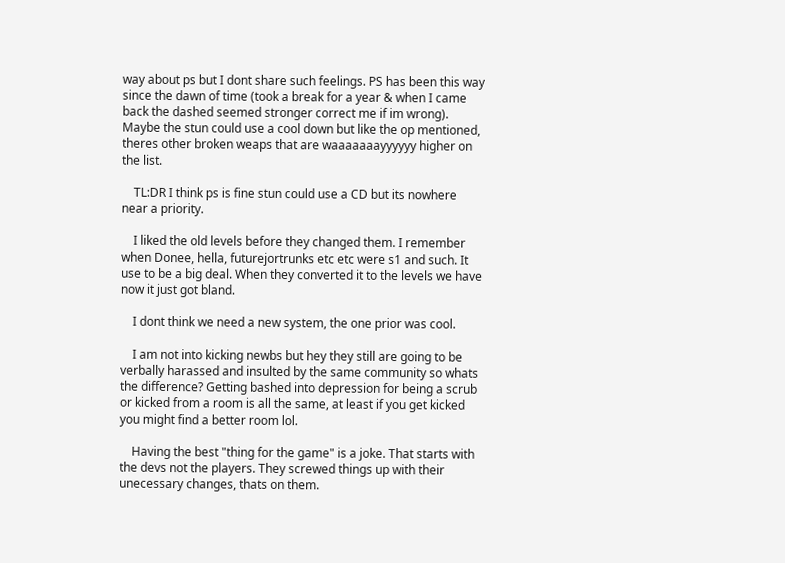way about ps but I dont share such feelings. PS has been this way since the dawn of time (took a break for a year & when I came back the dashed seemed stronger correct me if im wrong). Maybe the stun could use a cool down but like the op mentioned, theres other broken weaps that are waaaaaaayyyyyy higher on the list.

    TL:DR I think ps is fine stun could use a CD but its nowhere near a priority.

    I liked the old levels before they changed them. I remember when Donee, hella, futurejortrunks etc etc were s1 and such. It use to be a big deal. When they converted it to the levels we have now it just got bland.

    I dont think we need a new system, the one prior was cool.

    I am not into kicking newbs but hey they still are going to be verbally harassed and insulted by the same community so whats the difference? Getting bashed into depression for being a scrub or kicked from a room is all the same, at least if you get kicked you might find a better room lol.

    Having the best "thing for the game" is a joke. That starts with the devs not the players. They screwed things up with their unecessary changes, thats on them.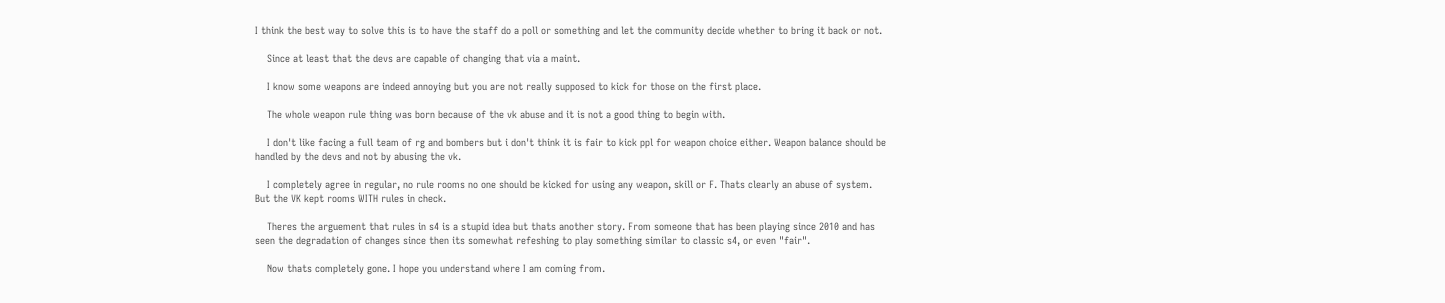I think the best way to solve this is to have the staff do a poll or something and let the community decide whether to bring it back or not.

    Since at least that the devs are capable of changing that via a maint.

    I know some weapons are indeed annoying but you are not really supposed to kick for those on the first place.

    The whole weapon rule thing was born because of the vk abuse and it is not a good thing to begin with.

    I don't like facing a full team of rg and bombers but i don't think it is fair to kick ppl for weapon choice either. Weapon balance should be handled by the devs and not by abusing the vk.

    I completely agree in regular, no rule rooms no one should be kicked for using any weapon, skill or F. Thats clearly an abuse of system. But the VK kept rooms WITH rules in check.

    Theres the arguement that rules in s4 is a stupid idea but thats another story. From someone that has been playing since 2010 and has seen the degradation of changes since then its somewhat refeshing to play something similar to classic s4, or even "fair".

    Now thats completely gone. I hope you understand where I am coming from.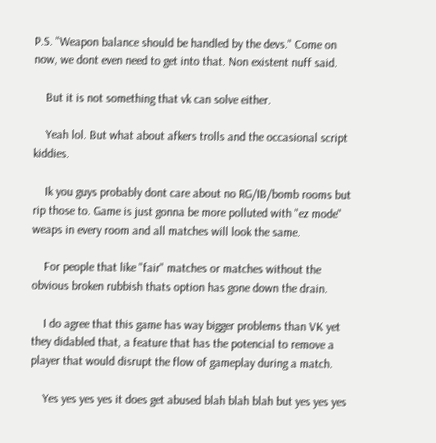P.S. "Weapon balance should be handled by the devs." Come on now, we dont even need to get into that. Non existent nuff said.

    But it is not something that vk can solve either.

    Yeah lol. But what about afkers trolls and the occasional script kiddies.

    Ik you guys probably dont care about no RG/IB/bomb rooms but rip those to. Game is just gonna be more polluted with "ez mode" weaps in every room and all matches will look the same.

    For people that like "fair" matches or matches without the obvious broken rubbish thats option has gone down the drain.

    I do agree that this game has way bigger problems than VK yet they didabled that, a feature that has the potencial to remove a player that would disrupt the flow of gameplay during a match.

    Yes yes yes yes it does get abused blah blah blah but yes yes yes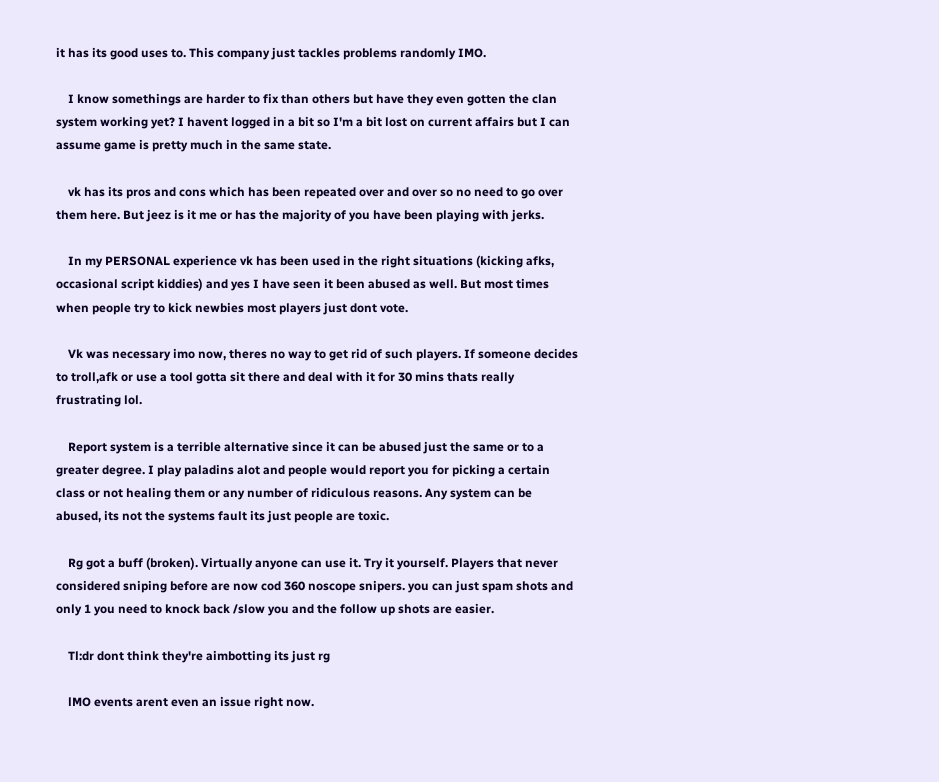it has its good uses to. This company just tackles problems randomly IMO.

    I know somethings are harder to fix than others but have they even gotten the clan system working yet? I havent logged in a bit so I'm a bit lost on current affairs but I can assume game is pretty much in the same state.

    vk has its pros and cons which has been repeated over and over so no need to go over them here. But jeez is it me or has the majority of you have been playing with jerks.

    In my PERSONAL experience vk has been used in the right situations (kicking afks, occasional script kiddies) and yes I have seen it been abused as well. But most times when people try to kick newbies most players just dont vote.

    Vk was necessary imo now, theres no way to get rid of such players. If someone decides to troll,afk or use a tool gotta sit there and deal with it for 30 mins thats really frustrating lol.

    Report system is a terrible alternative since it can be abused just the same or to a greater degree. I play paladins alot and people would report you for picking a certain class or not healing them or any number of ridiculous reasons. Any system can be abused, its not the systems fault its just people are toxic.

    Rg got a buff (broken). Virtually anyone can use it. Try it yourself. Players that never considered sniping before are now cod 360 noscope snipers. you can just spam shots and only 1 you need to knock back /slow you and the follow up shots are easier.

    Tl:dr dont think they're aimbotting its just rg

    lMO events arent even an issue right now.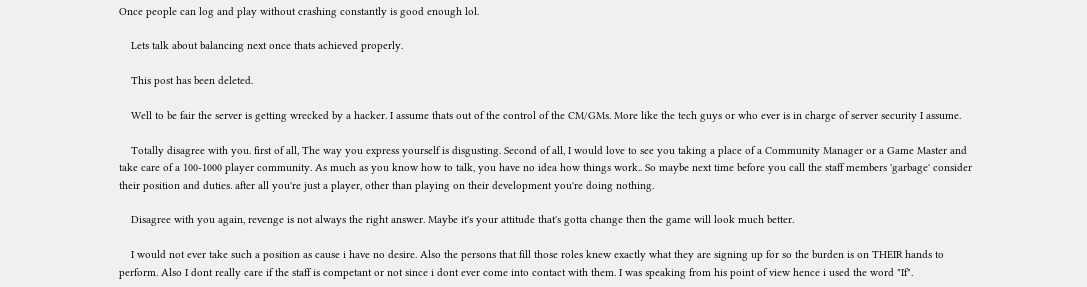Once people can log and play without crashing constantly is good enough lol.

    Lets talk about balancing next once thats achieved properly.

    This post has been deleted.

    Well to be fair the server is getting wrecked by a hacker. I assume thats out of the control of the CM/GMs. More like the tech guys or who ever is in charge of server security I assume.

    Totally disagree with you. first of all, The way you express yourself is disgusting. Second of all, I would love to see you taking a place of a Community Manager or a Game Master and take care of a 100-1000 player community. As much as you know how to talk, you have no idea how things work.. So maybe next time before you call the staff members 'garbage' consider their position and duties. after all you're just a player, other than playing on their development you're doing nothing.

    Disagree with you again, revenge is not always the right answer. Maybe it's your attitude that's gotta change then the game will look much better.

    I would not ever take such a position as cause i have no desire. Also the persons that fill those roles knew exactly what they are signing up for so the burden is on THEIR hands to perform. Also I dont really care if the staff is competant or not since i dont ever come into contact with them. I was speaking from his point of view hence i used the word "If".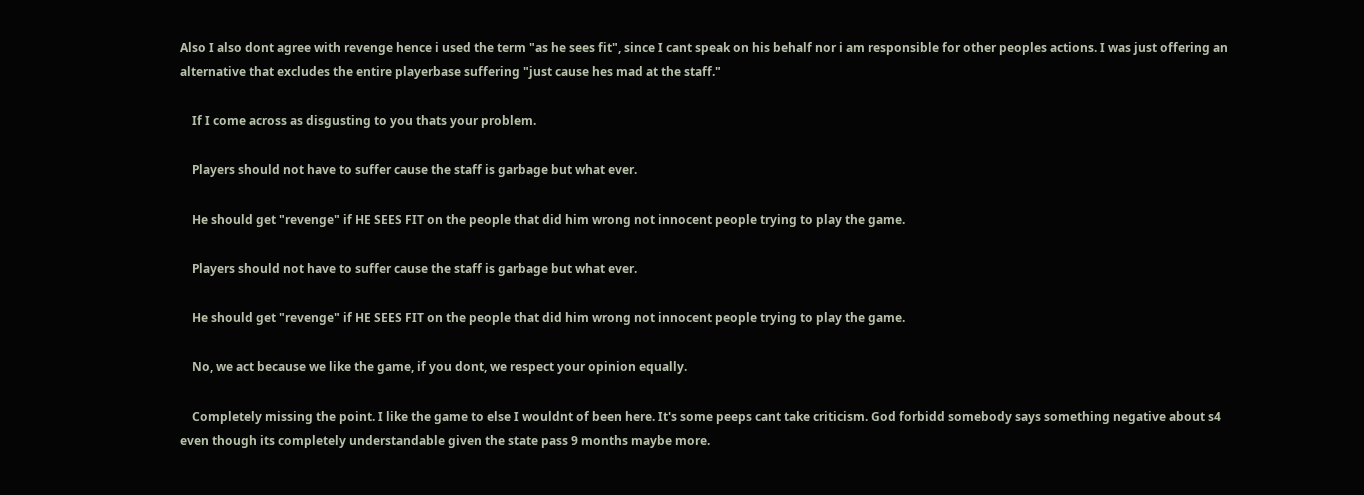Also I also dont agree with revenge hence i used the term "as he sees fit", since I cant speak on his behalf nor i am responsible for other peoples actions. I was just offering an alternative that excludes the entire playerbase suffering "just cause hes mad at the staff."

    If I come across as disgusting to you thats your problem.

    Players should not have to suffer cause the staff is garbage but what ever.

    He should get "revenge" if HE SEES FIT on the people that did him wrong not innocent people trying to play the game.

    Players should not have to suffer cause the staff is garbage but what ever.

    He should get "revenge" if HE SEES FIT on the people that did him wrong not innocent people trying to play the game.

    No, we act because we like the game, if you dont, we respect your opinion equally.

    Completely missing the point. I like the game to else I wouldnt of been here. It's some peeps cant take criticism. God forbidd somebody says something negative about s4 even though its completely understandable given the state pass 9 months maybe more.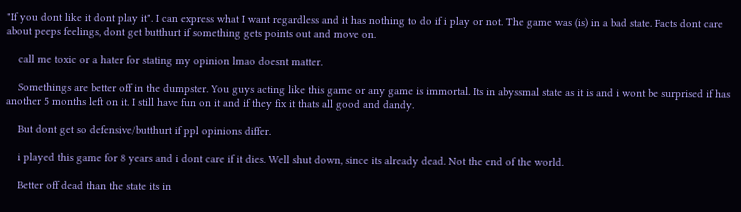"If you dont like it dont play it". I can express what I want regardless and it has nothing to do if i play or not. The game was (is) in a bad state. Facts dont care about peeps feelings, dont get butthurt if something gets points out and move on.

    call me toxic or a hater for stating my opinion lmao doesnt matter.

    Somethings are better off in the dumpster. You guys acting like this game or any game is immortal. Its in abyssmal state as it is and i wont be surprised if has another 5 months left on it. I still have fun on it and if they fix it thats all good and dandy.

    But dont get so defensive/butthurt if ppl opinions differ.

    i played this game for 8 years and i dont care if it dies. Well shut down, since its already dead. Not the end of the world.

    Better off dead than the state its in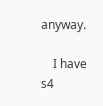anyway.

    I have s4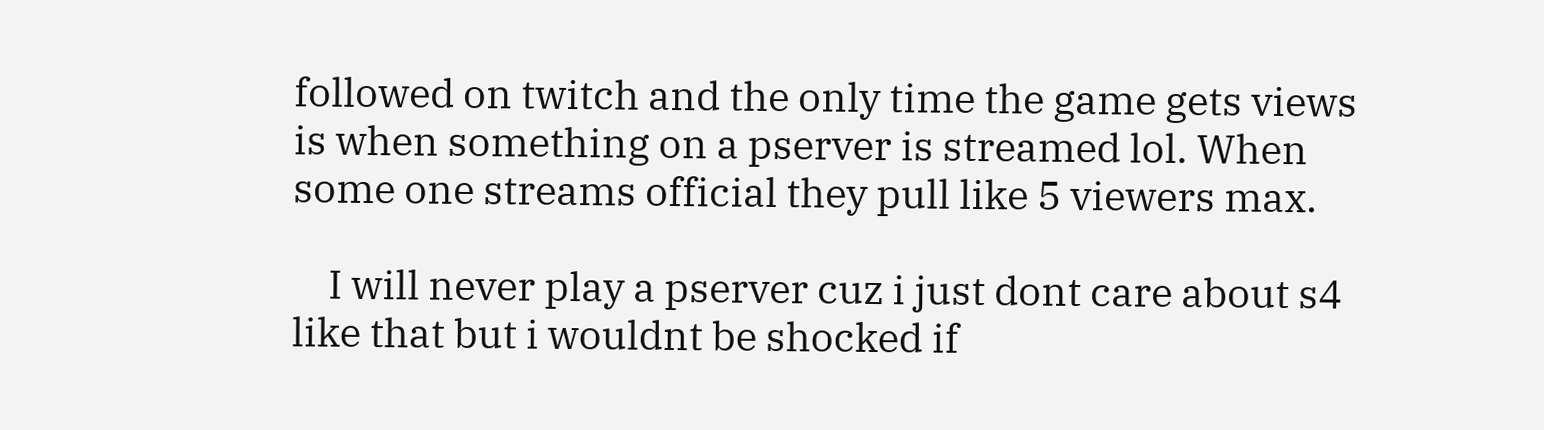followed on twitch and the only time the game gets views is when something on a pserver is streamed lol. When some one streams official they pull like 5 viewers max.

    I will never play a pserver cuz i just dont care about s4 like that but i wouldnt be shocked if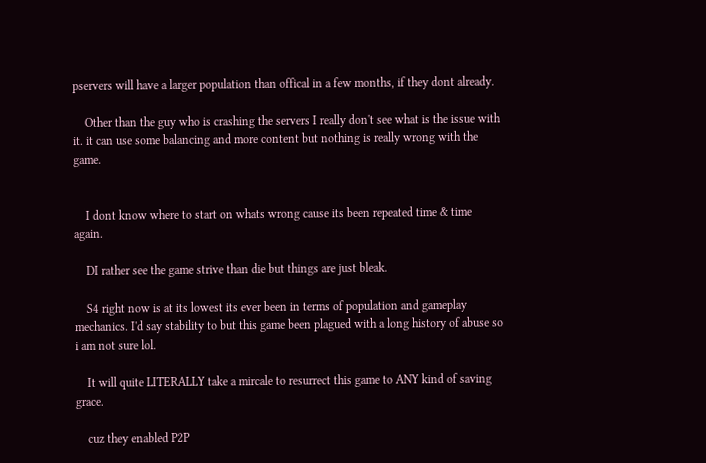pservers will have a larger population than offical in a few months, if they dont already.

    Other than the guy who is crashing the servers I really don't see what is the issue with it. it can use some balancing and more content but nothing is really wrong with the game.


    I dont know where to start on whats wrong cause its been repeated time & time again.

    DI rather see the game strive than die but things are just bleak.

    S4 right now is at its lowest its ever been in terms of population and gameplay mechanics. I'd say stability to but this game been plagued with a long history of abuse so i am not sure lol.

    It will quite LITERALLY take a mircale to resurrect this game to ANY kind of saving grace.

    cuz they enabled P2P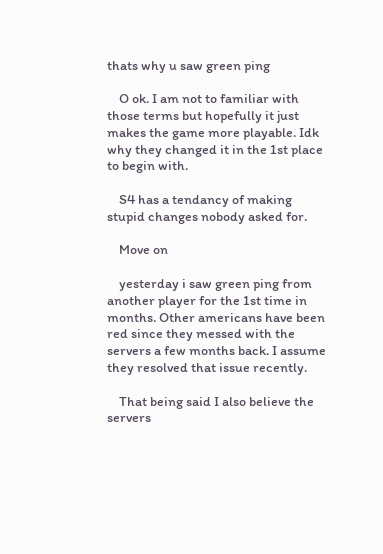thats why u saw green ping

    O ok. I am not to familiar with those terms but hopefully it just makes the game more playable. Idk why they changed it in the 1st place to begin with.

    S4 has a tendancy of making stupid changes nobody asked for.

    Move on

    yesterday i saw green ping from another player for the 1st time in months. Other americans have been red since they messed with the servers a few months back. I assume they resolved that issue recently.

    That being said I also believe the servers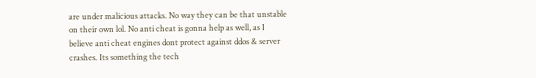are under malicious attacks. No way they can be that unstable on their own lol. No anti cheat is gonna help as well, as I believe anti cheat engines dont protect against ddos & server crashes. Its something the tech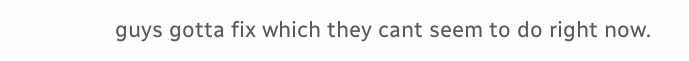guys gotta fix which they cant seem to do right now.